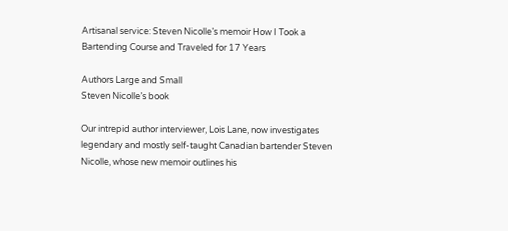Artisanal service: Steven Nicolle’s memoir How I Took a Bartending Course and Traveled for 17 Years

Authors Large and Small
Steven Nicolle’s book

Our intrepid author interviewer, Lois Lane, now investigates legendary and mostly self-taught Canadian bartender Steven Nicolle, whose new memoir outlines his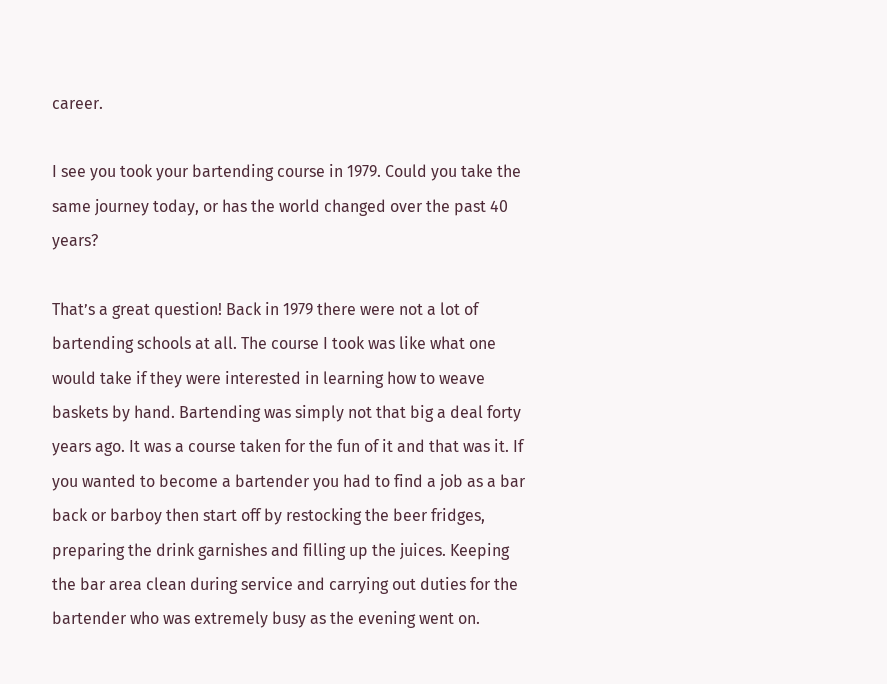career.

I see you took your bartending course in 1979. Could you take the same journey today, or has the world changed over the past 40 years?

That’s a great question! Back in 1979 there were not a lot of bartending schools at all. The course I took was like what one would take if they were interested in learning how to weave baskets by hand. Bartending was simply not that big a deal forty years ago. It was a course taken for the fun of it and that was it. If you wanted to become a bartender you had to find a job as a bar back or barboy then start off by restocking the beer fridges, preparing the drink garnishes and filling up the juices. Keeping the bar area clean during service and carrying out duties for the bartender who was extremely busy as the evening went on.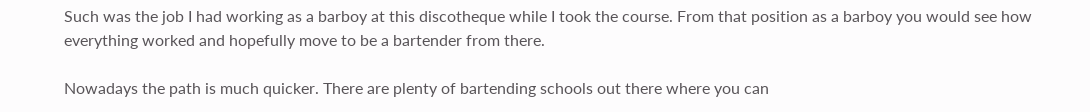Such was the job I had working as a barboy at this discotheque while I took the course. From that position as a barboy you would see how everything worked and hopefully move to be a bartender from there.

Nowadays the path is much quicker. There are plenty of bartending schools out there where you can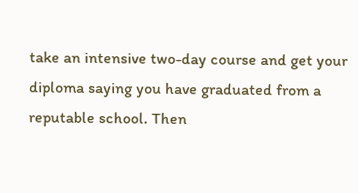take an intensive two-day course and get your diploma saying you have graduated from a reputable school. Then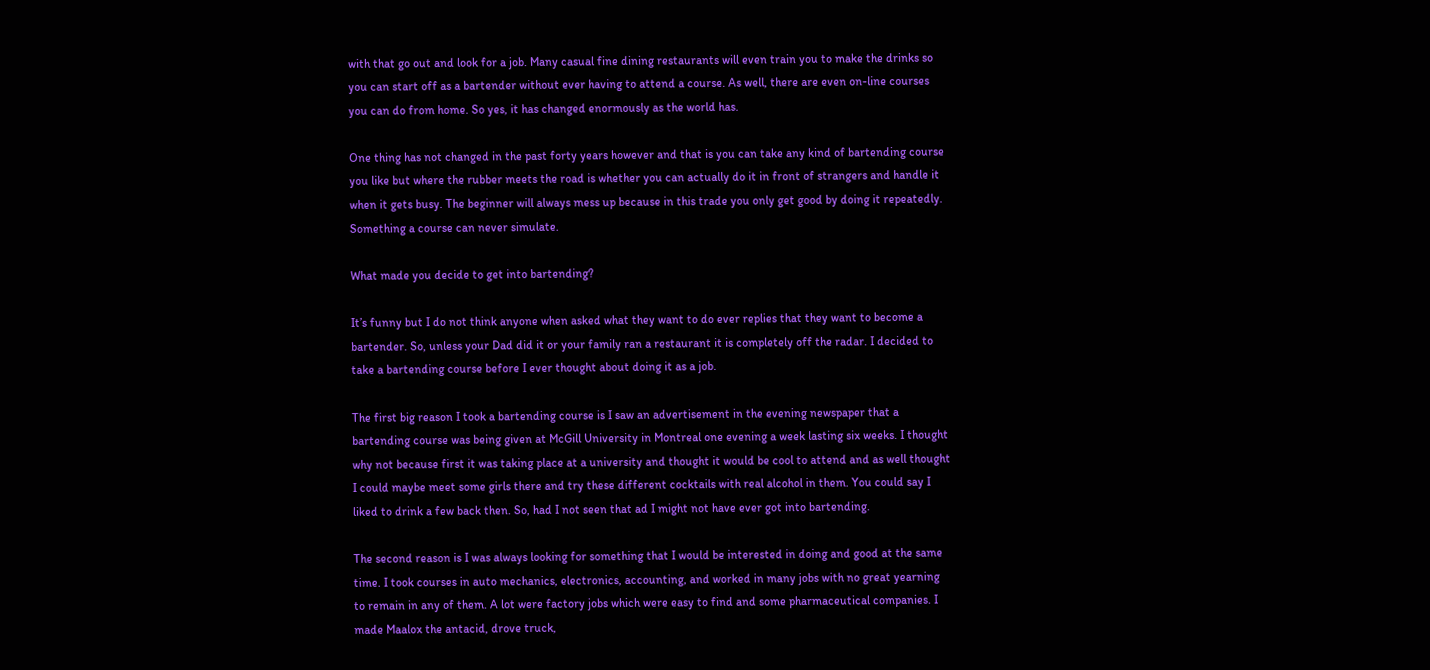with that go out and look for a job. Many casual fine dining restaurants will even train you to make the drinks so you can start off as a bartender without ever having to attend a course. As well, there are even on-line courses you can do from home. So yes, it has changed enormously as the world has.

One thing has not changed in the past forty years however and that is you can take any kind of bartending course you like but where the rubber meets the road is whether you can actually do it in front of strangers and handle it when it gets busy. The beginner will always mess up because in this trade you only get good by doing it repeatedly. Something a course can never simulate.

What made you decide to get into bartending?

It’s funny but I do not think anyone when asked what they want to do ever replies that they want to become a bartender. So, unless your Dad did it or your family ran a restaurant it is completely off the radar. I decided to take a bartending course before I ever thought about doing it as a job.

The first big reason I took a bartending course is I saw an advertisement in the evening newspaper that a bartending course was being given at McGill University in Montreal one evening a week lasting six weeks. I thought why not because first it was taking place at a university and thought it would be cool to attend and as well thought I could maybe meet some girls there and try these different cocktails with real alcohol in them. You could say I liked to drink a few back then. So, had I not seen that ad I might not have ever got into bartending.

The second reason is I was always looking for something that I would be interested in doing and good at the same time. I took courses in auto mechanics, electronics, accounting, and worked in many jobs with no great yearning to remain in any of them. A lot were factory jobs which were easy to find and some pharmaceutical companies. I made Maalox the antacid, drove truck,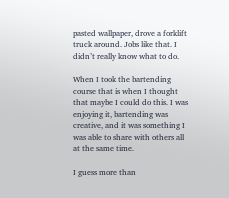pasted wallpaper, drove a forklift truck around. Jobs like that. I didn’t really know what to do.

When I took the bartending course that is when I thought that maybe I could do this. I was enjoying it, bartending was creative, and it was something I was able to share with others all at the same time.

I guess more than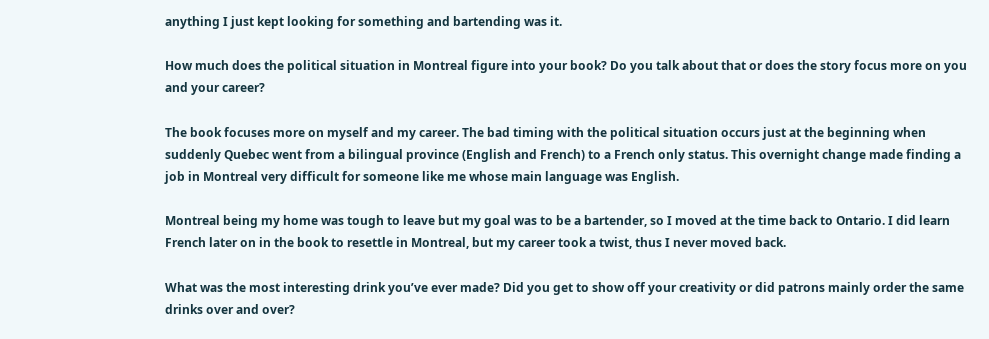anything I just kept looking for something and bartending was it.

How much does the political situation in Montreal figure into your book? Do you talk about that or does the story focus more on you and your career?

The book focuses more on myself and my career. The bad timing with the political situation occurs just at the beginning when suddenly Quebec went from a bilingual province (English and French) to a French only status. This overnight change made finding a job in Montreal very difficult for someone like me whose main language was English.

Montreal being my home was tough to leave but my goal was to be a bartender, so I moved at the time back to Ontario. I did learn French later on in the book to resettle in Montreal, but my career took a twist, thus I never moved back.

What was the most interesting drink you’ve ever made? Did you get to show off your creativity or did patrons mainly order the same drinks over and over?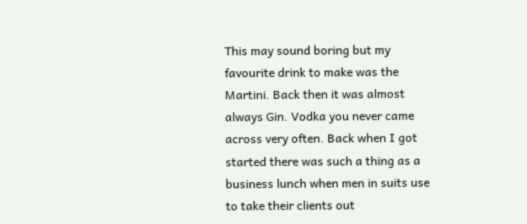This may sound boring but my favourite drink to make was the Martini. Back then it was almost always Gin. Vodka you never came across very often. Back when I got started there was such a thing as a business lunch when men in suits use to take their clients out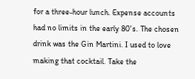for a three-hour lunch. Expense accounts had no limits in the early 80’s. The chosen drink was the Gin Martini. I used to love making that cocktail. Take the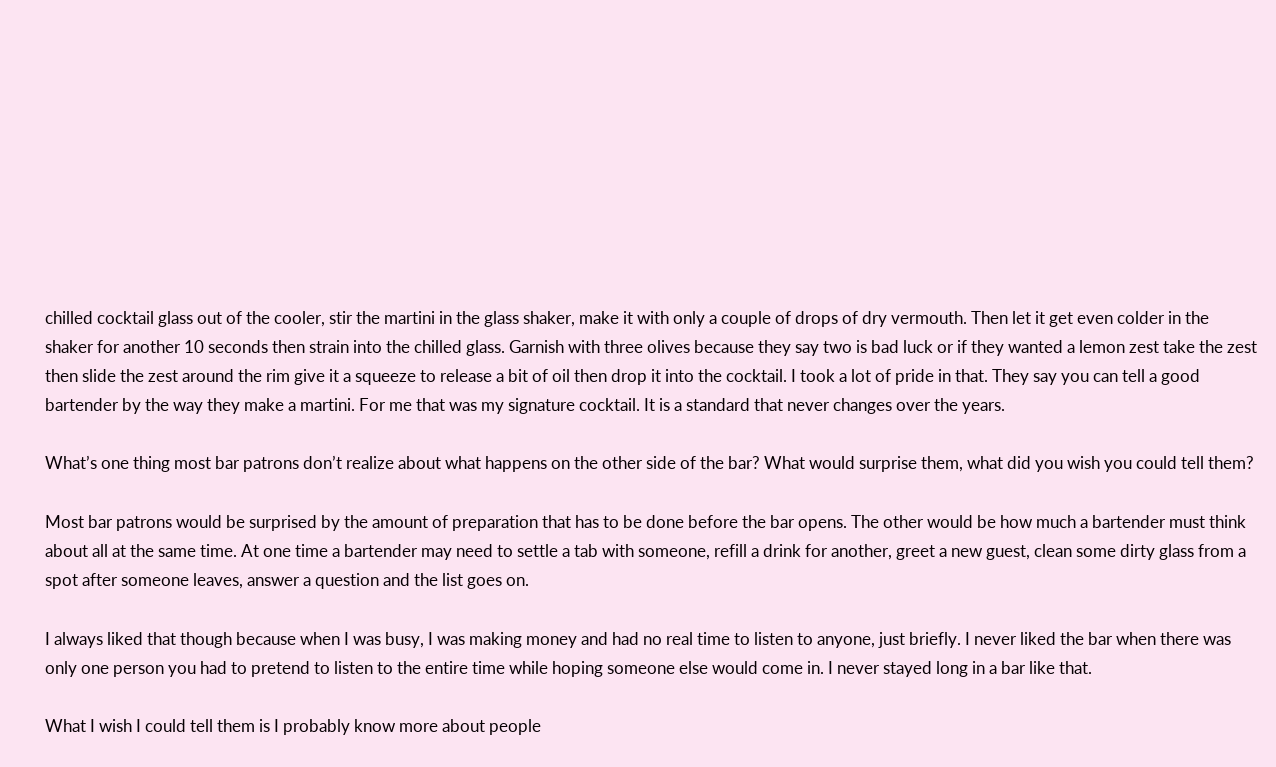chilled cocktail glass out of the cooler, stir the martini in the glass shaker, make it with only a couple of drops of dry vermouth. Then let it get even colder in the shaker for another 10 seconds then strain into the chilled glass. Garnish with three olives because they say two is bad luck or if they wanted a lemon zest take the zest then slide the zest around the rim give it a squeeze to release a bit of oil then drop it into the cocktail. I took a lot of pride in that. They say you can tell a good bartender by the way they make a martini. For me that was my signature cocktail. It is a standard that never changes over the years.

What’s one thing most bar patrons don’t realize about what happens on the other side of the bar? What would surprise them, what did you wish you could tell them?

Most bar patrons would be surprised by the amount of preparation that has to be done before the bar opens. The other would be how much a bartender must think about all at the same time. At one time a bartender may need to settle a tab with someone, refill a drink for another, greet a new guest, clean some dirty glass from a spot after someone leaves, answer a question and the list goes on.

I always liked that though because when I was busy, I was making money and had no real time to listen to anyone, just briefly. I never liked the bar when there was only one person you had to pretend to listen to the entire time while hoping someone else would come in. I never stayed long in a bar like that.

What I wish I could tell them is I probably know more about people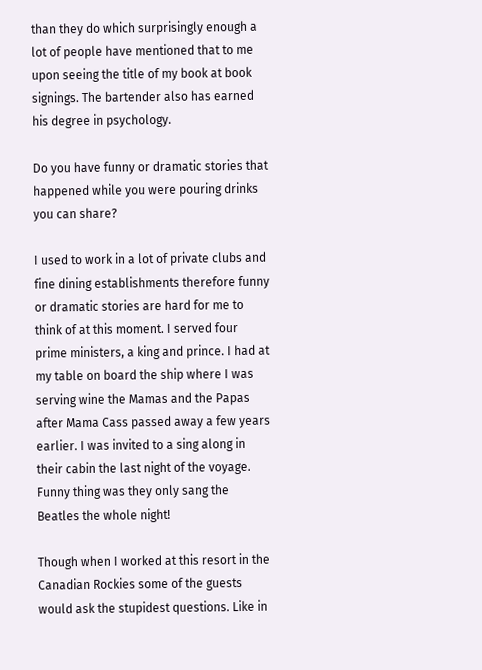than they do which surprisingly enough a lot of people have mentioned that to me upon seeing the title of my book at book signings. The bartender also has earned his degree in psychology.

Do you have funny or dramatic stories that happened while you were pouring drinks you can share?

I used to work in a lot of private clubs and fine dining establishments therefore funny or dramatic stories are hard for me to think of at this moment. I served four prime ministers, a king and prince. I had at my table on board the ship where I was serving wine the Mamas and the Papas after Mama Cass passed away a few years earlier. I was invited to a sing along in their cabin the last night of the voyage. Funny thing was they only sang the Beatles the whole night!

Though when I worked at this resort in the Canadian Rockies some of the guests would ask the stupidest questions. Like in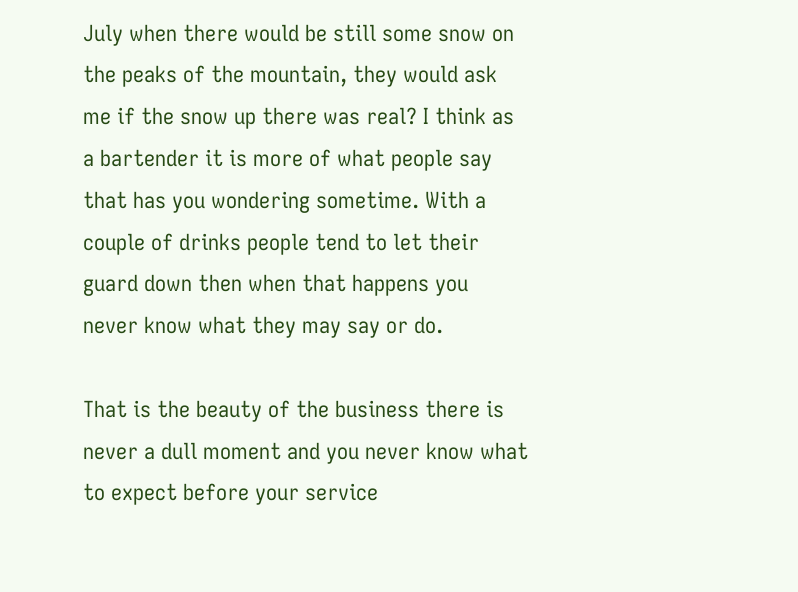July when there would be still some snow on the peaks of the mountain, they would ask me if the snow up there was real? I think as a bartender it is more of what people say that has you wondering sometime. With a couple of drinks people tend to let their guard down then when that happens you never know what they may say or do.

That is the beauty of the business there is never a dull moment and you never know what to expect before your service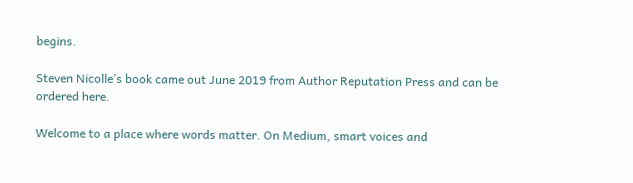begins.

Steven Nicolle’s book came out June 2019 from Author Reputation Press and can be ordered here.

Welcome to a place where words matter. On Medium, smart voices and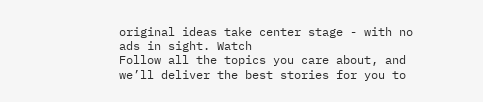original ideas take center stage - with no ads in sight. Watch
Follow all the topics you care about, and we’ll deliver the best stories for you to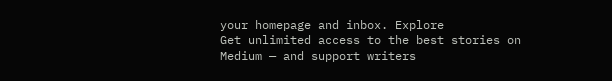your homepage and inbox. Explore
Get unlimited access to the best stories on Medium — and support writers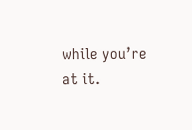while you’re at it.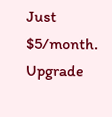Just $5/month. Upgrade